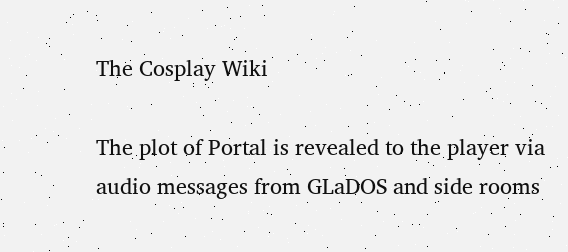The Cosplay Wiki

The plot of Portal is revealed to the player via audio messages from GLaDOS and side rooms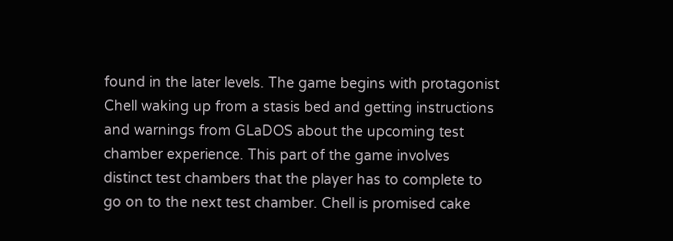found in the later levels. The game begins with protagonist Chell waking up from a stasis bed and getting instructions and warnings from GLaDOS about the upcoming test chamber experience. This part of the game involves distinct test chambers that the player has to complete to go on to the next test chamber. Chell is promised cake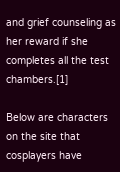and grief counseling as her reward if she completes all the test chambers.[1]

Below are characters on the site that cosplayers have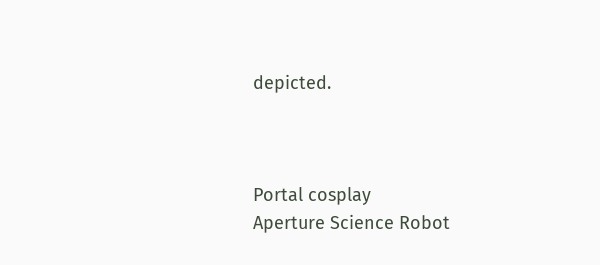depicted.



Portal cosplay
Aperture Science Robot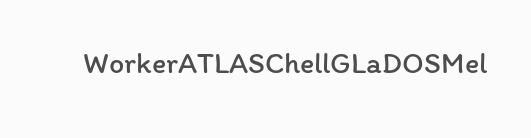WorkerATLASChellGLaDOSMel